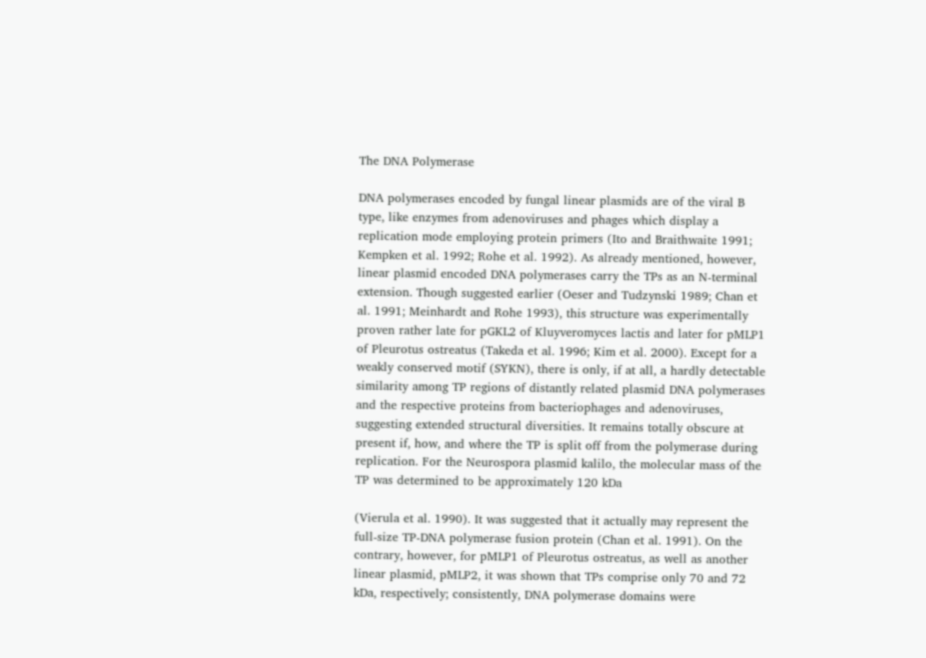The DNA Polymerase

DNA polymerases encoded by fungal linear plasmids are of the viral B type, like enzymes from adenoviruses and phages which display a replication mode employing protein primers (Ito and Braithwaite 1991; Kempken et al. 1992; Rohe et al. 1992). As already mentioned, however, linear plasmid encoded DNA polymerases carry the TPs as an N-terminal extension. Though suggested earlier (Oeser and Tudzynski 1989; Chan et al. 1991; Meinhardt and Rohe 1993), this structure was experimentally proven rather late for pGKL2 of Kluyveromyces lactis and later for pMLP1 of Pleurotus ostreatus (Takeda et al. 1996; Kim et al. 2000). Except for a weakly conserved motif (SYKN), there is only, if at all, a hardly detectable similarity among TP regions of distantly related plasmid DNA polymerases and the respective proteins from bacteriophages and adenoviruses, suggesting extended structural diversities. It remains totally obscure at present if, how, and where the TP is split off from the polymerase during replication. For the Neurospora plasmid kalilo, the molecular mass of the TP was determined to be approximately 120 kDa

(Vierula et al. 1990). It was suggested that it actually may represent the full-size TP-DNA polymerase fusion protein (Chan et al. 1991). On the contrary, however, for pMLP1 of Pleurotus ostreatus, as well as another linear plasmid, pMLP2, it was shown that TPs comprise only 70 and 72 kDa, respectively; consistently, DNA polymerase domains were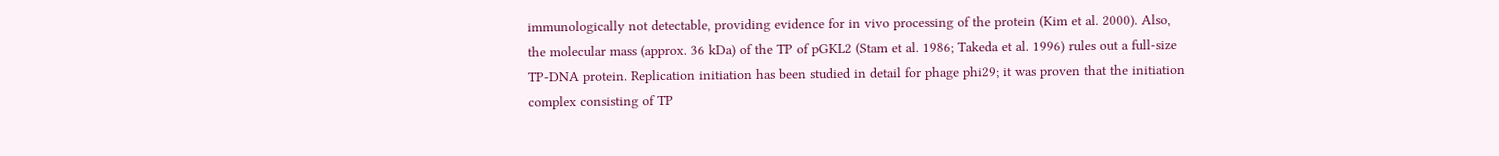immunologically not detectable, providing evidence for in vivo processing of the protein (Kim et al. 2000). Also, the molecular mass (approx. 36 kDa) of the TP of pGKL2 (Stam et al. 1986; Takeda et al. 1996) rules out a full-size TP-DNA protein. Replication initiation has been studied in detail for phage phi29; it was proven that the initiation complex consisting of TP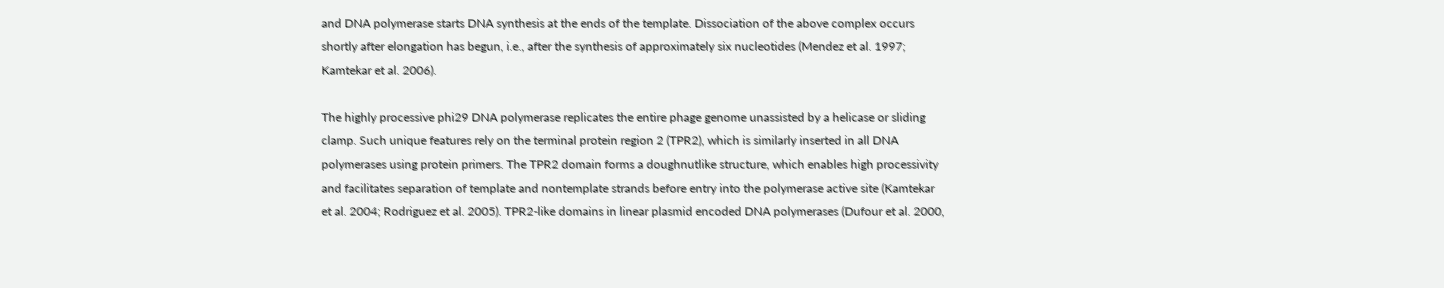and DNA polymerase starts DNA synthesis at the ends of the template. Dissociation of the above complex occurs shortly after elongation has begun, i.e., after the synthesis of approximately six nucleotides (Mendez et al. 1997; Kamtekar et al. 2006).

The highly processive phi29 DNA polymerase replicates the entire phage genome unassisted by a helicase or sliding clamp. Such unique features rely on the terminal protein region 2 (TPR2), which is similarly inserted in all DNA polymerases using protein primers. The TPR2 domain forms a doughnutlike structure, which enables high processivity and facilitates separation of template and nontemplate strands before entry into the polymerase active site (Kamtekar et al. 2004; Rodriguez et al. 2005). TPR2-like domains in linear plasmid encoded DNA polymerases (Dufour et al. 2000,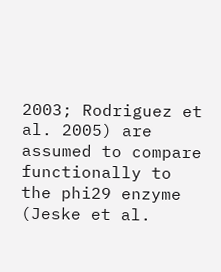2003; Rodriguez et al. 2005) are assumed to compare functionally to the phi29 enzyme (Jeske et al.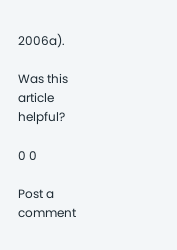2006a).

Was this article helpful?

0 0

Post a comment